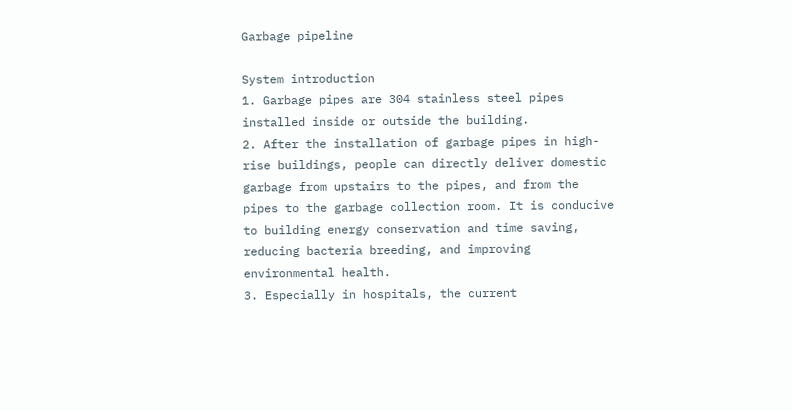Garbage pipeline

System introduction
1. Garbage pipes are 304 stainless steel pipes installed inside or outside the building.
2. After the installation of garbage pipes in high-rise buildings, people can directly deliver domestic garbage from upstairs to the pipes, and from the pipes to the garbage collection room. It is conducive to building energy conservation and time saving, reducing bacteria breeding, and improving environmental health.
3. Especially in hospitals, the current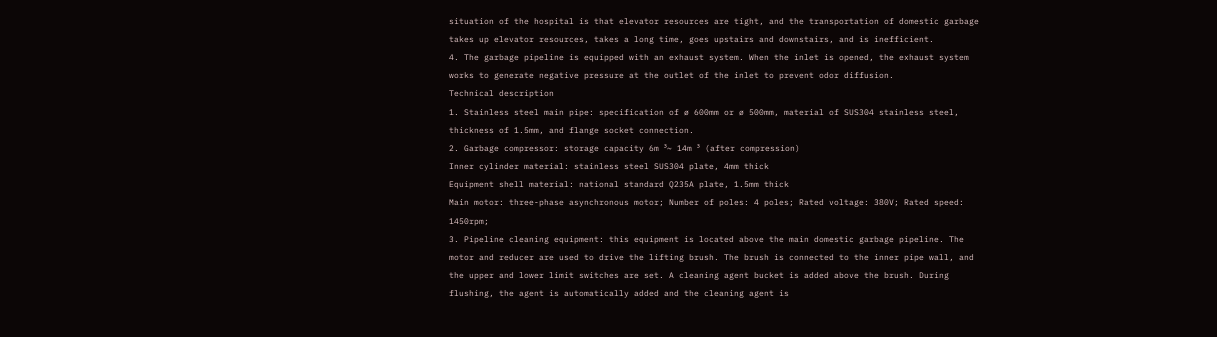situation of the hospital is that elevator resources are tight, and the transportation of domestic garbage takes up elevator resources, takes a long time, goes upstairs and downstairs, and is inefficient.
4. The garbage pipeline is equipped with an exhaust system. When the inlet is opened, the exhaust system works to generate negative pressure at the outlet of the inlet to prevent odor diffusion.
Technical description
1. Stainless steel main pipe: specification of ø 600mm or ø 500mm, material of SUS304 stainless steel, thickness of 1.5mm, and flange socket connection.
2. Garbage compressor: storage capacity 6m ³~ 14m ³ (after compression)
Inner cylinder material: stainless steel SUS304 plate, 4mm thick
Equipment shell material: national standard Q235A plate, 1.5mm thick
Main motor: three-phase asynchronous motor; Number of poles: 4 poles; Rated voltage: 380V; Rated speed: 1450rpm;
3. Pipeline cleaning equipment: this equipment is located above the main domestic garbage pipeline. The motor and reducer are used to drive the lifting brush. The brush is connected to the inner pipe wall, and the upper and lower limit switches are set. A cleaning agent bucket is added above the brush. During flushing, the agent is automatically added and the cleaning agent is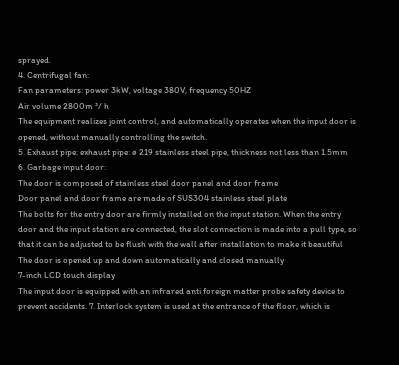sprayed.
4. Centrifugal fan:
Fan parameters: power 3kW, voltage 380V, frequency 50HZ
Air volume 2800m ³/ h
The equipment realizes joint control, and automatically operates when the input door is opened, without manually controlling the switch.
5. Exhaust pipe: exhaust pipe: ø 219 stainless steel pipe, thickness not less than 1.5mm
6. Garbage input door:
The door is composed of stainless steel door panel and door frame
Door panel and door frame are made of SUS304 stainless steel plate
The bolts for the entry door are firmly installed on the input station. When the entry door and the input station are connected, the slot connection is made into a pull type, so that it can be adjusted to be flush with the wall after installation to make it beautiful
The door is opened up and down automatically and closed manually
7-inch LCD touch display
The input door is equipped with an infrared anti foreign matter probe safety device to prevent accidents. 7. Interlock system is used at the entrance of the floor, which is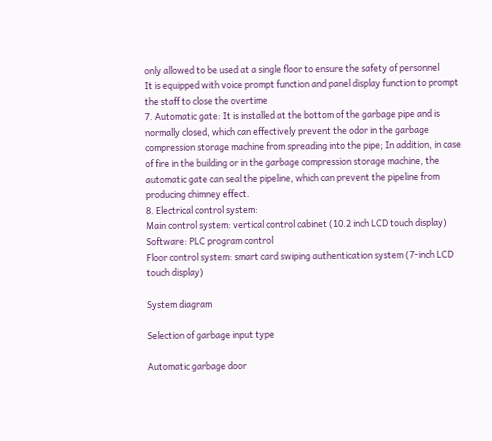only allowed to be used at a single floor to ensure the safety of personnel
It is equipped with voice prompt function and panel display function to prompt the staff to close the overtime
7. Automatic gate: It is installed at the bottom of the garbage pipe and is normally closed, which can effectively prevent the odor in the garbage compression storage machine from spreading into the pipe; In addition, in case of fire in the building or in the garbage compression storage machine, the automatic gate can seal the pipeline, which can prevent the pipeline from producing chimney effect.
8. Electrical control system:
Main control system: vertical control cabinet (10.2 inch LCD touch display)
Software: PLC program control
Floor control system: smart card swiping authentication system (7-inch LCD touch display)

System diagram

Selection of garbage input type

Automatic garbage door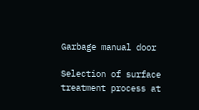Garbage manual door

Selection of surface treatment process at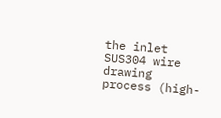the inlet
SUS304 wire drawing process (high-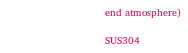end atmosphere)

SUS304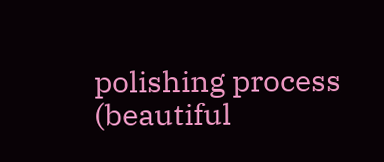polishing process (beautiful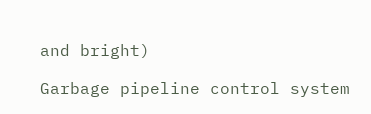and bright)

Garbage pipeline control system